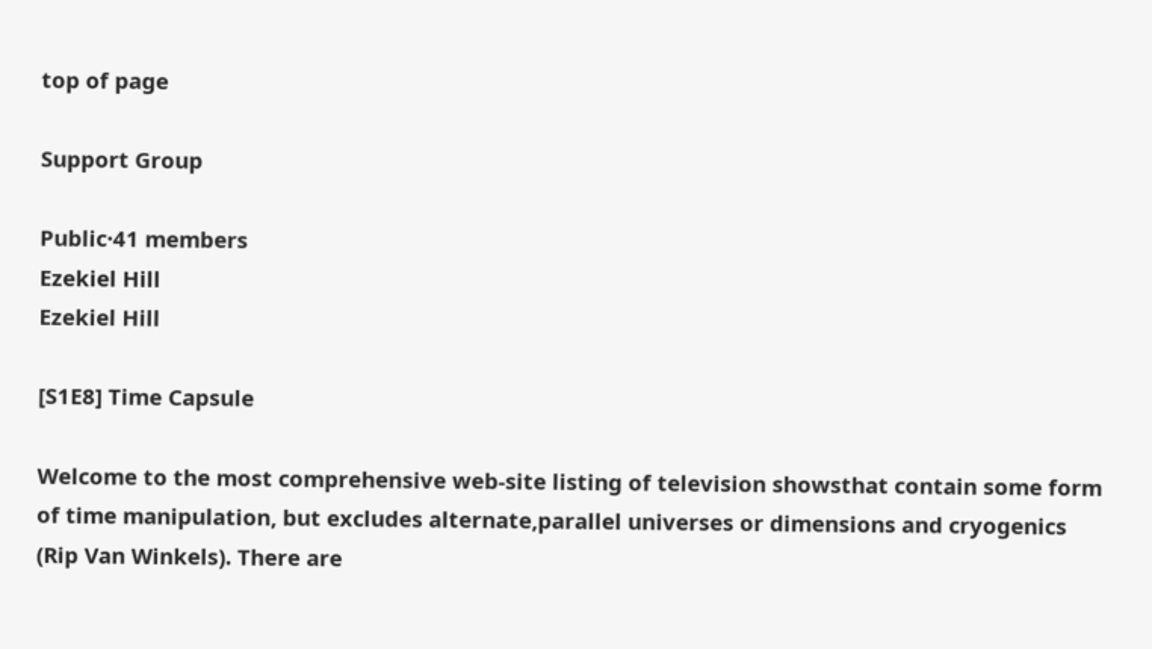top of page

Support Group

Public·41 members
Ezekiel Hill
Ezekiel Hill

[S1E8] Time Capsule

Welcome to the most comprehensive web-site listing of television showsthat contain some form of time manipulation, but excludes alternate,parallel universes or dimensions and cryogenics (Rip Van Winkels). There are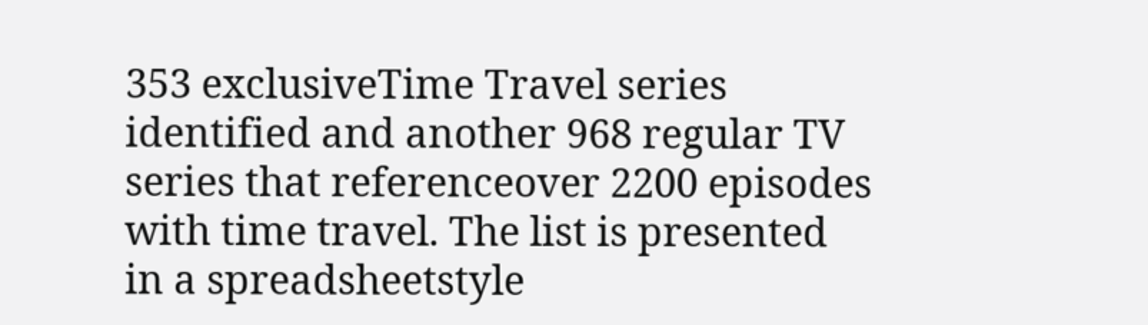353 exclusiveTime Travel series identified and another 968 regular TV series that referenceover 2200 episodes with time travel. The list is presented in a spreadsheetstyle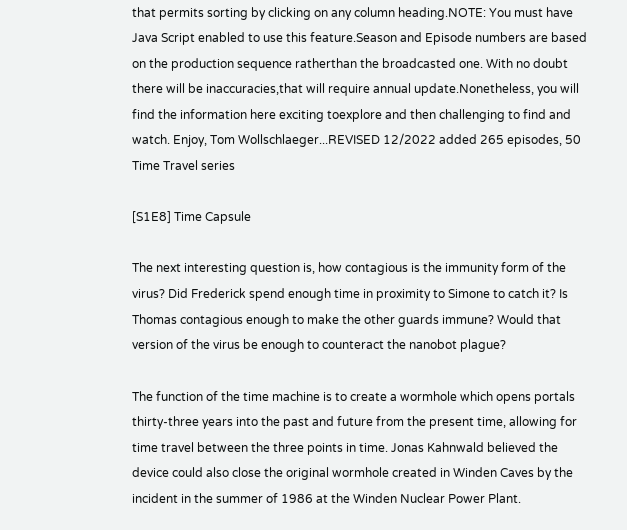that permits sorting by clicking on any column heading.NOTE: You must have Java Script enabled to use this feature.Season and Episode numbers are based on the production sequence ratherthan the broadcasted one. With no doubt there will be inaccuracies,that will require annual update.Nonetheless, you will find the information here exciting toexplore and then challenging to find and watch. Enjoy, Tom Wollschlaeger...REVISED 12/2022 added 265 episodes, 50 Time Travel series

[S1E8] Time Capsule

The next interesting question is, how contagious is the immunity form of the virus? Did Frederick spend enough time in proximity to Simone to catch it? Is Thomas contagious enough to make the other guards immune? Would that version of the virus be enough to counteract the nanobot plague?

The function of the time machine is to create a wormhole which opens portals thirty-three years into the past and future from the present time, allowing for time travel between the three points in time. Jonas Kahnwald believed the device could also close the original wormhole created in Winden Caves by the incident in the summer of 1986 at the Winden Nuclear Power Plant.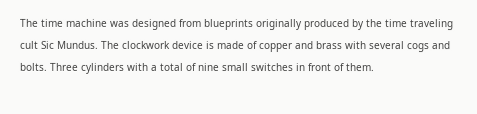The time machine was designed from blueprints originally produced by the time traveling cult Sic Mundus. The clockwork device is made of copper and brass with several cogs and bolts. Three cylinders with a total of nine small switches in front of them.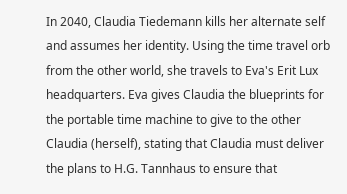In 2040, Claudia Tiedemann kills her alternate self and assumes her identity. Using the time travel orb from the other world, she travels to Eva's Erit Lux headquarters. Eva gives Claudia the blueprints for the portable time machine to give to the other Claudia (herself), stating that Claudia must deliver the plans to H.G. Tannhaus to ensure that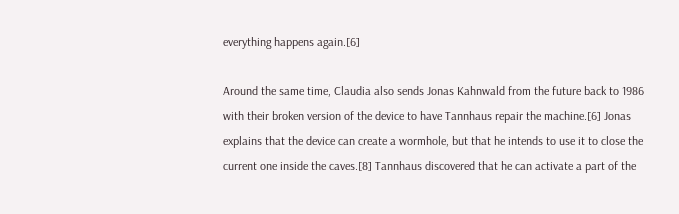everything happens again.[6]

Around the same time, Claudia also sends Jonas Kahnwald from the future back to 1986 with their broken version of the device to have Tannhaus repair the machine.[6] Jonas explains that the device can create a wormhole, but that he intends to use it to close the current one inside the caves.[8] Tannhaus discovered that he can activate a part of the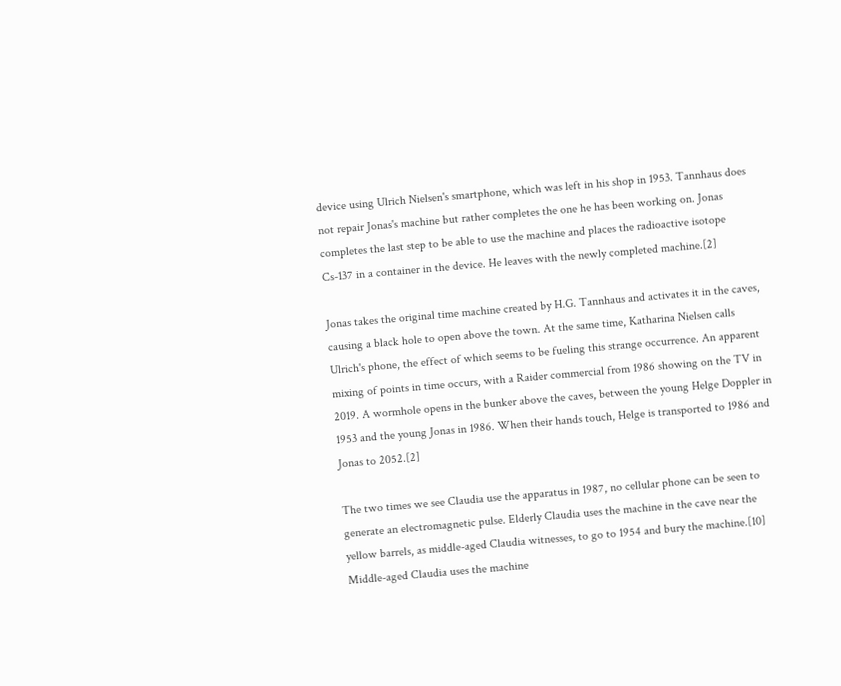device using Ulrich Nielsen's smartphone, which was left in his shop in 1953. Tannhaus does not repair Jonas's machine but rather completes the one he has been working on. Jonas completes the last step to be able to use the machine and places the radioactive isotope Cs-137 in a container in the device. He leaves with the newly completed machine.[2]

Jonas takes the original time machine created by H.G. Tannhaus and activates it in the caves, causing a black hole to open above the town. At the same time, Katharina Nielsen calls Ulrich's phone, the effect of which seems to be fueling this strange occurrence. An apparent mixing of points in time occurs, with a Raider commercial from 1986 showing on the TV in 2019. A wormhole opens in the bunker above the caves, between the young Helge Doppler in 1953 and the young Jonas in 1986. When their hands touch, Helge is transported to 1986 and Jonas to 2052.[2]

The two times we see Claudia use the apparatus in 1987, no cellular phone can be seen to generate an electromagnetic pulse. Elderly Claudia uses the machine in the cave near the yellow barrels, as middle-aged Claudia witnesses, to go to 1954 and bury the machine.[10] Middle-aged Claudia uses the machine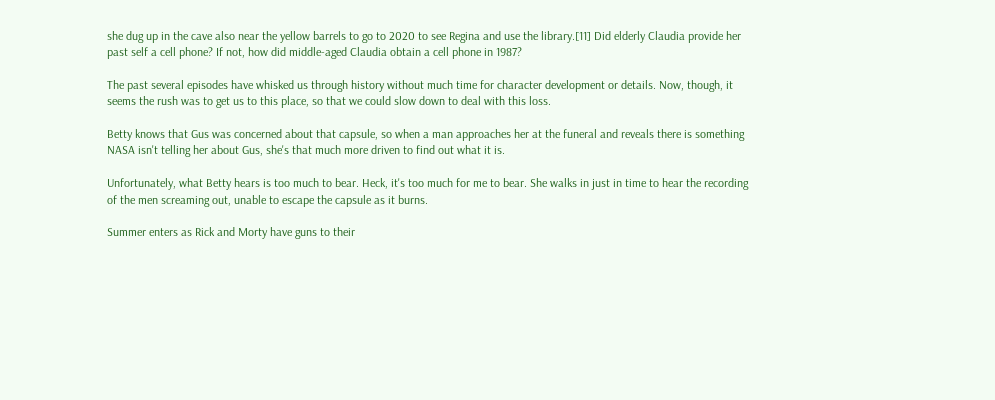she dug up in the cave also near the yellow barrels to go to 2020 to see Regina and use the library.[11] Did elderly Claudia provide her past self a cell phone? If not, how did middle-aged Claudia obtain a cell phone in 1987?

The past several episodes have whisked us through history without much time for character development or details. Now, though, it seems the rush was to get us to this place, so that we could slow down to deal with this loss.

Betty knows that Gus was concerned about that capsule, so when a man approaches her at the funeral and reveals there is something NASA isn't telling her about Gus, she's that much more driven to find out what it is.

Unfortunately, what Betty hears is too much to bear. Heck, it's too much for me to bear. She walks in just in time to hear the recording of the men screaming out, unable to escape the capsule as it burns.

Summer enters as Rick and Morty have guns to their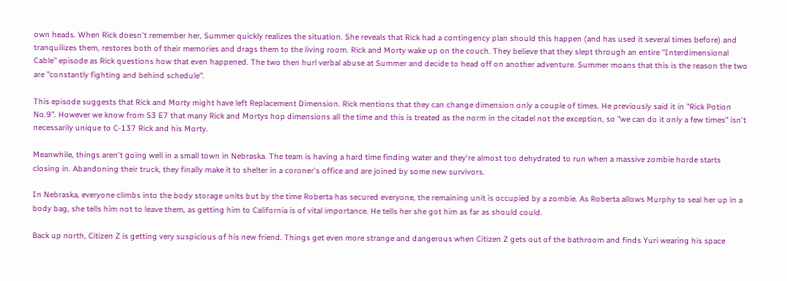own heads. When Rick doesn't remember her, Summer quickly realizes the situation. She reveals that Rick had a contingency plan should this happen (and has used it several times before) and tranquilizes them, restores both of their memories and drags them to the living room. Rick and Morty wake up on the couch. They believe that they slept through an entire "Interdimensional Cable" episode as Rick questions how that even happened. The two then hurl verbal abuse at Summer and decide to head off on another adventure. Summer moans that this is the reason the two are "constantly fighting and behind schedule".

This episode suggests that Rick and Morty might have left Replacement Dimension. Rick mentions that they can change dimension only a couple of times. He previously said it in "Rick Potion No.9". However we know from S3 E7 that many Rick and Mortys hop dimensions all the time and this is treated as the norm in the citadel not the exception, so "we can do it only a few times" isn't necessarily unique to C-137 Rick and his Morty.

Meanwhile, things aren't going well in a small town in Nebraska. The team is having a hard time finding water and they're almost too dehydrated to run when a massive zombie horde starts closing in. Abandoning their truck, they finally make it to shelter in a coroner's office and are joined by some new survivors.

In Nebraska, everyone climbs into the body storage units but by the time Roberta has secured everyone, the remaining unit is occupied by a zombie. As Roberta allows Murphy to seal her up in a body bag, she tells him not to leave them, as getting him to California is of vital importance. He tells her she got him as far as should could.

Back up north, Citizen Z is getting very suspicious of his new friend. Things get even more strange and dangerous when Citizen Z gets out of the bathroom and finds Yuri wearing his space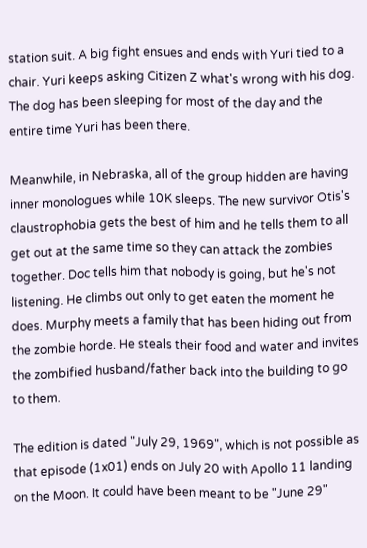station suit. A big fight ensues and ends with Yuri tied to a chair. Yuri keeps asking Citizen Z what's wrong with his dog. The dog has been sleeping for most of the day and the entire time Yuri has been there.

Meanwhile, in Nebraska, all of the group hidden are having inner monologues while 10K sleeps. The new survivor Otis's claustrophobia gets the best of him and he tells them to all get out at the same time so they can attack the zombies together. Doc tells him that nobody is going, but he's not listening. He climbs out only to get eaten the moment he does. Murphy meets a family that has been hiding out from the zombie horde. He steals their food and water and invites the zombified husband/father back into the building to go to them.

The edition is dated "July 29, 1969", which is not possible as that episode (1x01) ends on July 20 with Apollo 11 landing on the Moon. It could have been meant to be "June 29"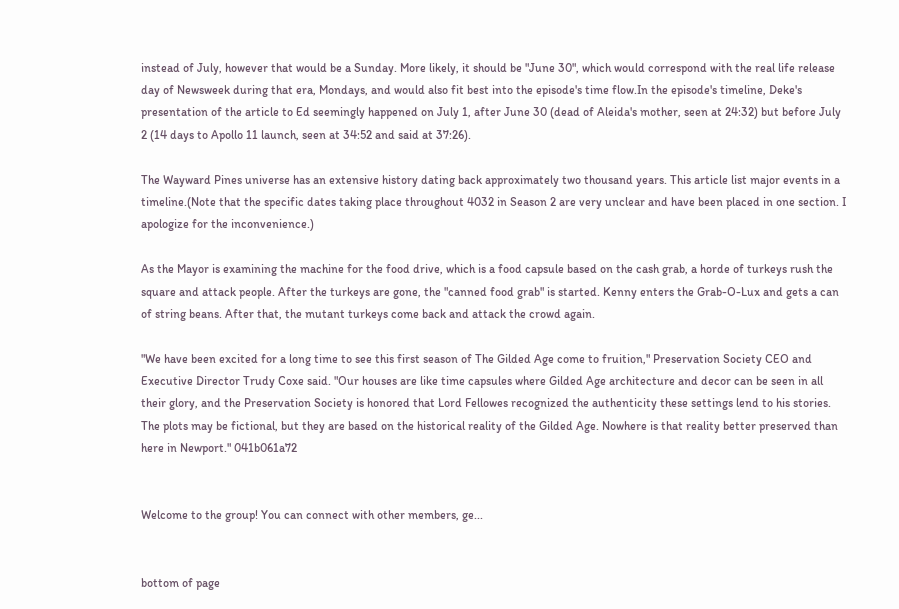instead of July, however that would be a Sunday. More likely, it should be "June 30", which would correspond with the real life release day of Newsweek during that era, Mondays, and would also fit best into the episode's time flow.In the episode's timeline, Deke's presentation of the article to Ed seemingly happened on July 1, after June 30 (dead of Aleida's mother, seen at 24:32) but before July 2 (14 days to Apollo 11 launch, seen at 34:52 and said at 37:26).

The Wayward Pines universe has an extensive history dating back approximately two thousand years. This article list major events in a timeline.(Note that the specific dates taking place throughout 4032 in Season 2 are very unclear and have been placed in one section. I apologize for the inconvenience.)

As the Mayor is examining the machine for the food drive, which is a food capsule based on the cash grab, a horde of turkeys rush the square and attack people. After the turkeys are gone, the "canned food grab" is started. Kenny enters the Grab-O-Lux and gets a can of string beans. After that, the mutant turkeys come back and attack the crowd again.

"We have been excited for a long time to see this first season of The Gilded Age come to fruition," Preservation Society CEO and Executive Director Trudy Coxe said. "Our houses are like time capsules where Gilded Age architecture and decor can be seen in all their glory, and the Preservation Society is honored that Lord Fellowes recognized the authenticity these settings lend to his stories. The plots may be fictional, but they are based on the historical reality of the Gilded Age. Nowhere is that reality better preserved than here in Newport." 041b061a72


Welcome to the group! You can connect with other members, ge...


bottom of page